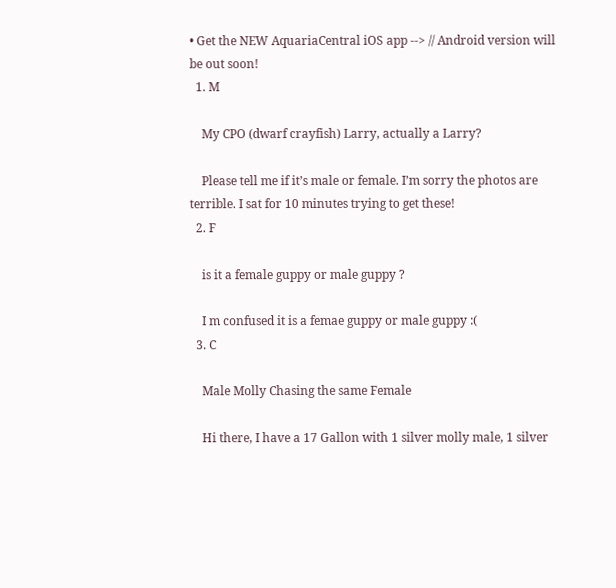• Get the NEW AquariaCentral iOS app --> // Android version will be out soon!
  1. M

    My CPO (dwarf crayfish) Larry, actually a Larry?

    Please tell me if it’s male or female. I’m sorry the photos are terrible. I sat for 10 minutes trying to get these!
  2. F

    is it a female guppy or male guppy ?

    I m confused it is a femae guppy or male guppy :(
  3. C

    Male Molly Chasing the same Female

    Hi there, I have a 17 Gallon with 1 silver molly male, 1 silver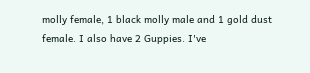molly female, 1 black molly male and 1 gold dust female. I also have 2 Guppies. I've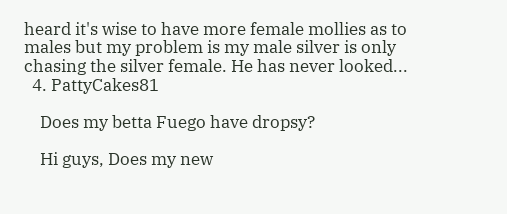heard it's wise to have more female mollies as to males but my problem is my male silver is only chasing the silver female. He has never looked...
  4. PattyCakes81

    Does my betta Fuego have dropsy?

    Hi guys, Does my new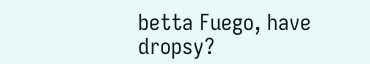betta Fuego, have dropsy?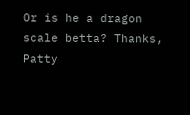Or is he a dragon scale betta? Thanks, Patty